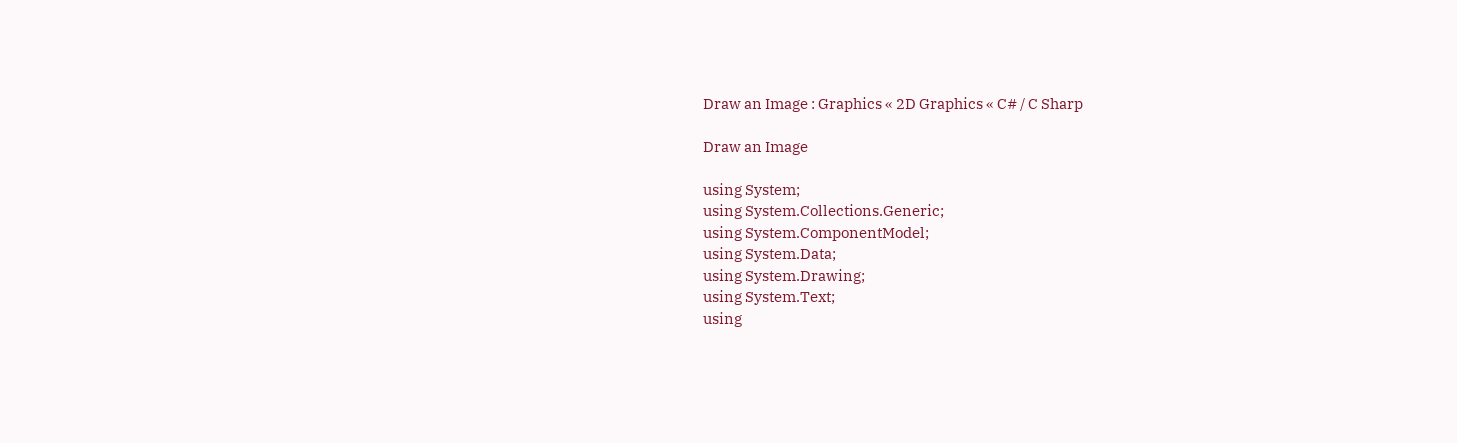Draw an Image : Graphics « 2D Graphics « C# / C Sharp

Draw an Image

using System;
using System.Collections.Generic;
using System.ComponentModel;
using System.Data;
using System.Drawing;
using System.Text;
using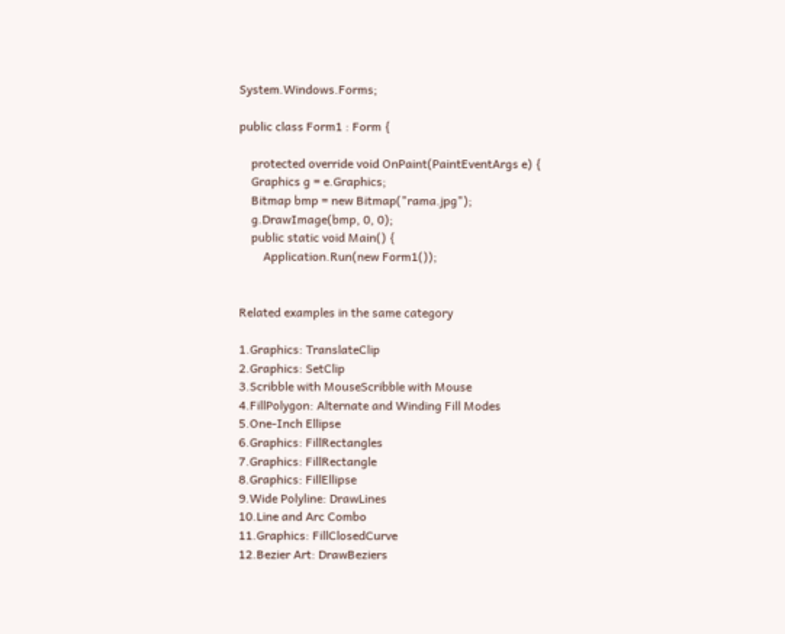System.Windows.Forms;

public class Form1 : Form {

    protected override void OnPaint(PaintEventArgs e) {
    Graphics g = e.Graphics;
    Bitmap bmp = new Bitmap("rama.jpg");
    g.DrawImage(bmp, 0, 0);
    public static void Main() {
        Application.Run(new Form1());


Related examples in the same category

1.Graphics: TranslateClip
2.Graphics: SetClip
3.Scribble with MouseScribble with Mouse
4.FillPolygon: Alternate and Winding Fill Modes
5.One-Inch Ellipse
6.Graphics: FillRectangles
7.Graphics: FillRectangle
8.Graphics: FillEllipse
9.Wide Polyline: DrawLines
10.Line and Arc Combo
11.Graphics: FillClosedCurve
12.Bezier Art: DrawBeziers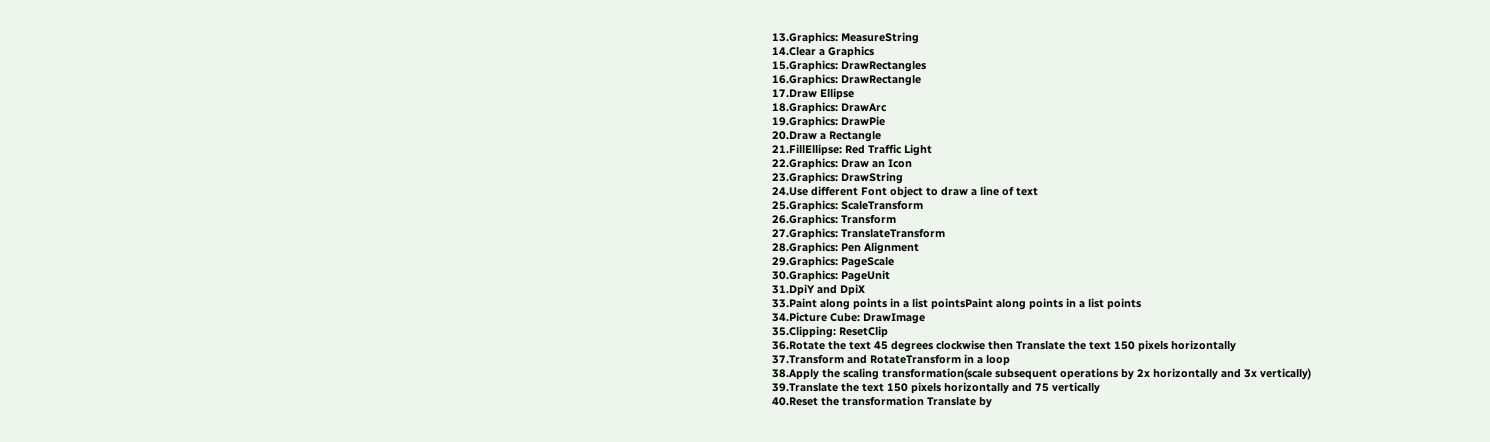13.Graphics: MeasureString
14.Clear a Graphics
15.Graphics: DrawRectangles
16.Graphics: DrawRectangle
17.Draw Ellipse
18.Graphics: DrawArc
19.Graphics: DrawPie
20.Draw a Rectangle
21.FillEllipse: Red Traffic Light
22.Graphics: Draw an Icon
23.Graphics: DrawString
24.Use different Font object to draw a line of text
25.Graphics: ScaleTransform
26.Graphics: Transform
27.Graphics: TranslateTransform
28.Graphics: Pen Alignment
29.Graphics: PageScale
30.Graphics: PageUnit
31.DpiY and DpiX
33.Paint along points in a list pointsPaint along points in a list points
34.Picture Cube: DrawImage
35.Clipping: ResetClip
36.Rotate the text 45 degrees clockwise then Translate the text 150 pixels horizontally
37.Transform and RotateTransform in a loop
38.Apply the scaling transformation(scale subsequent operations by 2x horizontally and 3x vertically)
39.Translate the text 150 pixels horizontally and 75 vertically
40.Reset the transformation Translate by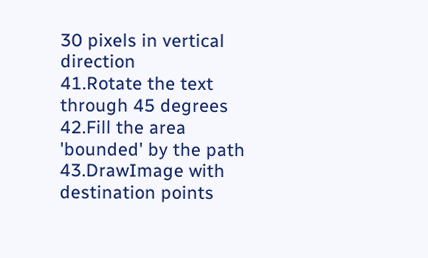30 pixels in vertical direction
41.Rotate the text through 45 degrees
42.Fill the area 'bounded' by the path
43.DrawImage with destination points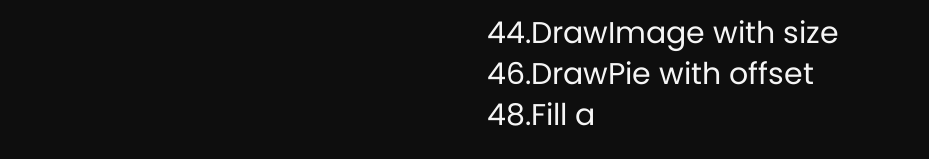44.DrawImage with size
46.DrawPie with offset
48.Fill a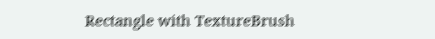Rectangle with TextureBrush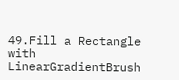49.Fill a Rectangle with LinearGradientBrush